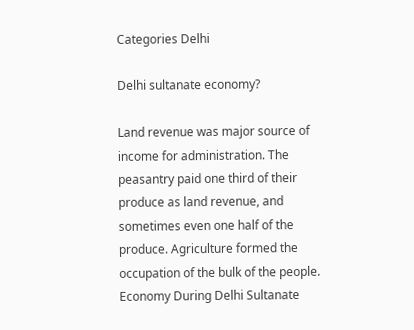Categories Delhi

Delhi sultanate economy?

Land revenue was major source of income for administration. The peasantry paid one third of their produce as land revenue, and sometimes even one half of the produce. Agriculture formed the occupation of the bulk of the people.
Economy During Delhi Sultanate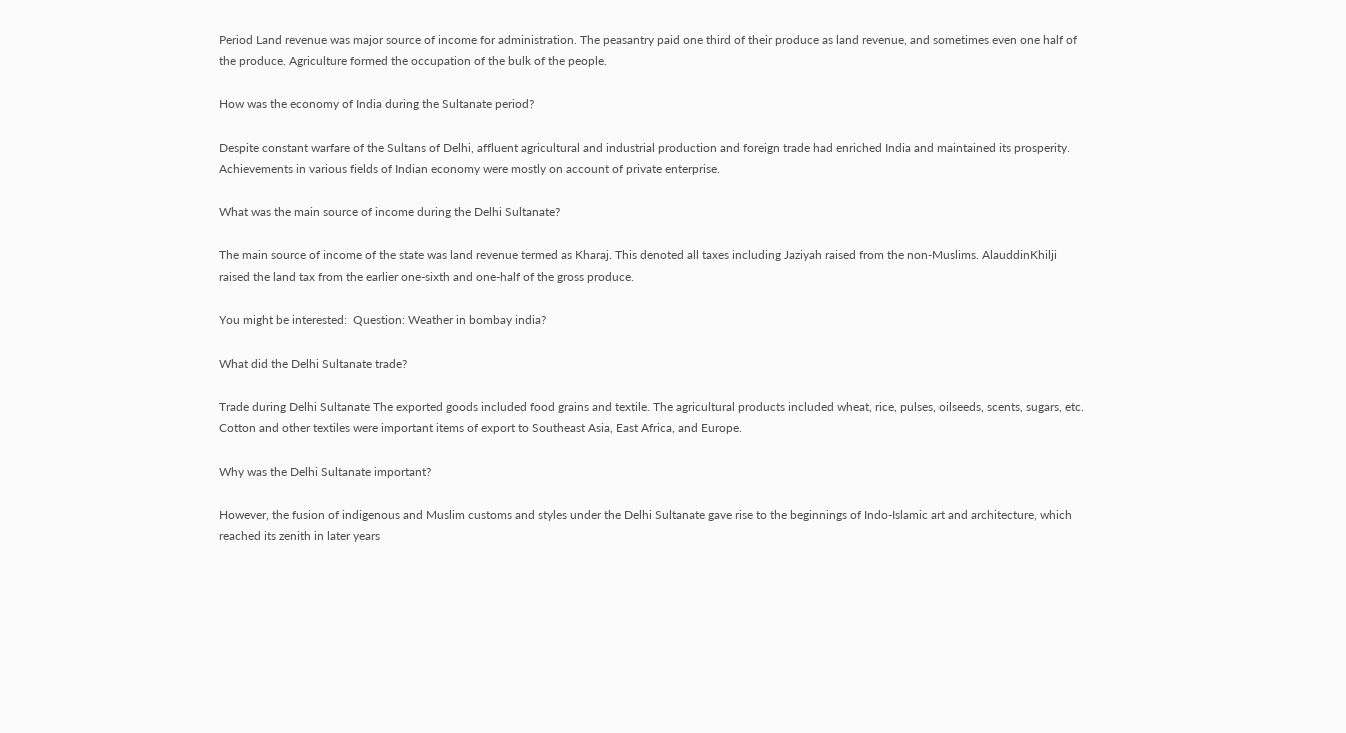Period Land revenue was major source of income for administration. The peasantry paid one third of their produce as land revenue, and sometimes even one half of the produce. Agriculture formed the occupation of the bulk of the people.

How was the economy of India during the Sultanate period?

Despite constant warfare of the Sultans of Delhi, affluent agricultural and industrial production and foreign trade had enriched India and maintained its prosperity. Achievements in various fields of Indian economy were mostly on account of private enterprise.

What was the main source of income during the Delhi Sultanate?

The main source of income of the state was land revenue termed as Kharaj. This denoted all taxes including Jaziyah raised from the non-Muslims. AlauddinKhilji raised the land tax from the earlier one-sixth and one-half of the gross produce.

You might be interested:  Question: Weather in bombay india?

What did the Delhi Sultanate trade?

Trade during Delhi Sultanate The exported goods included food grains and textile. The agricultural products included wheat, rice, pulses, oilseeds, scents, sugars, etc. Cotton and other textiles were important items of export to Southeast Asia, East Africa, and Europe.

Why was the Delhi Sultanate important?

However, the fusion of indigenous and Muslim customs and styles under the Delhi Sultanate gave rise to the beginnings of Indo-Islamic art and architecture, which reached its zenith in later years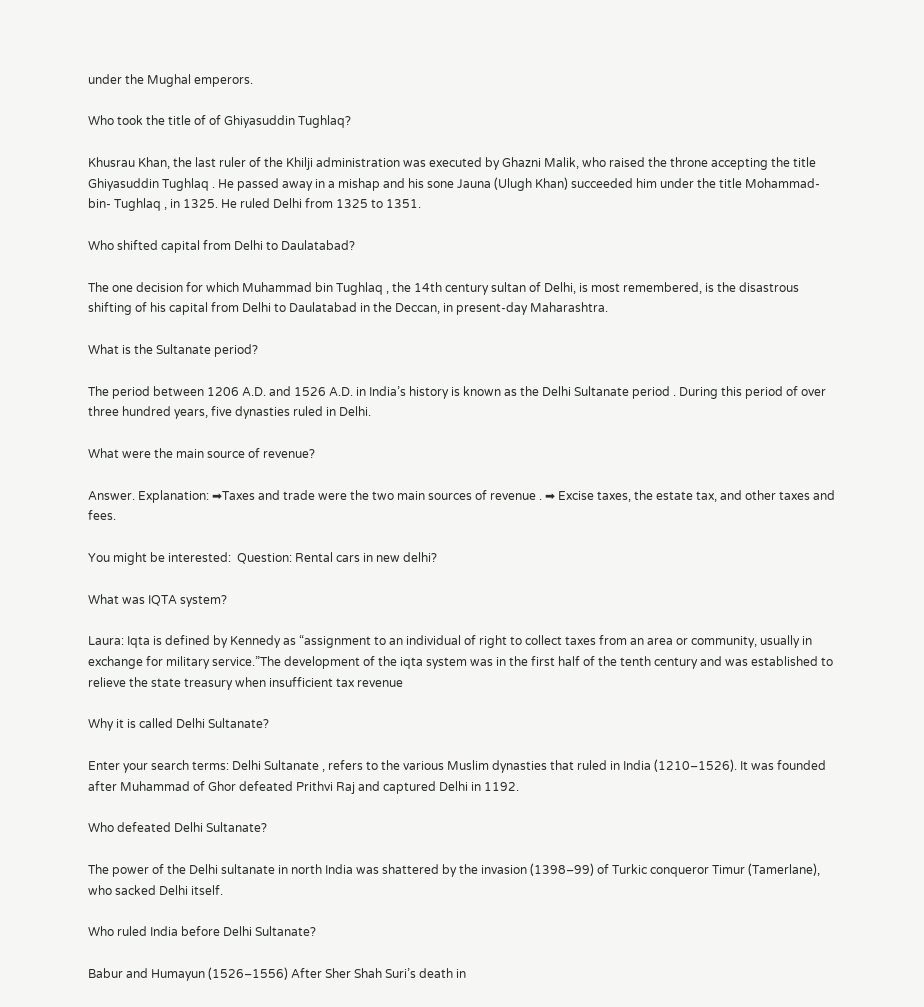under the Mughal emperors.

Who took the title of of Ghiyasuddin Tughlaq?

Khusrau Khan, the last ruler of the Khilji administration was executed by Ghazni Malik, who raised the throne accepting the title Ghiyasuddin Tughlaq . He passed away in a mishap and his sone Jauna (Ulugh Khan) succeeded him under the title Mohammad-bin- Tughlaq , in 1325. He ruled Delhi from 1325 to 1351.

Who shifted capital from Delhi to Daulatabad?

The one decision for which Muhammad bin Tughlaq , the 14th century sultan of Delhi, is most remembered, is the disastrous shifting of his capital from Delhi to Daulatabad in the Deccan, in present-day Maharashtra.

What is the Sultanate period?

The period between 1206 A.D. and 1526 A.D. in India’s history is known as the Delhi Sultanate period . During this period of over three hundred years, five dynasties ruled in Delhi.

What were the main source of revenue?

Answer. Explanation: ➡Taxes and trade were the two main sources of revenue . ➡ Excise taxes, the estate tax, and other taxes and fees.

You might be interested:  Question: Rental cars in new delhi?

What was IQTA system?

Laura: Iqta is defined by Kennedy as “assignment to an individual of right to collect taxes from an area or community, usually in exchange for military service.”The development of the iqta system was in the first half of the tenth century and was established to relieve the state treasury when insufficient tax revenue

Why it is called Delhi Sultanate?

Enter your search terms: Delhi Sultanate , refers to the various Muslim dynasties that ruled in India (1210–1526). It was founded after Muhammad of Ghor defeated Prithvi Raj and captured Delhi in 1192.

Who defeated Delhi Sultanate?

The power of the Delhi sultanate in north India was shattered by the invasion (1398–99) of Turkic conqueror Timur (Tamerlane), who sacked Delhi itself.

Who ruled India before Delhi Sultanate?

Babur and Humayun (1526–1556) After Sher Shah Suri’s death in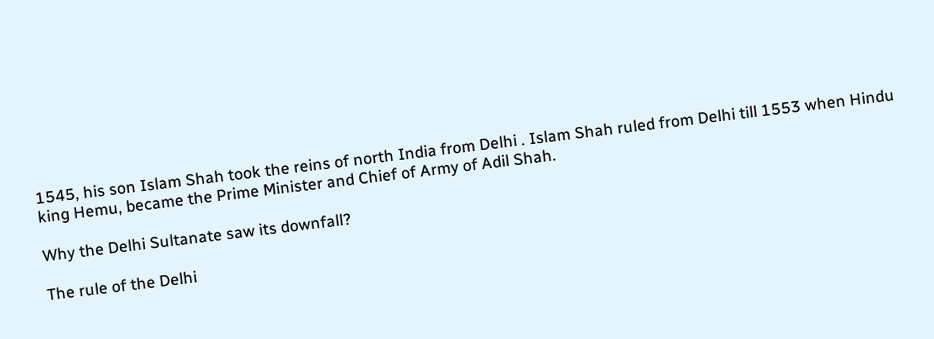1545, his son Islam Shah took the reins of north India from Delhi . Islam Shah ruled from Delhi till 1553 when Hindu king Hemu, became the Prime Minister and Chief of Army of Adil Shah.

Why the Delhi Sultanate saw its downfall?

The rule of the Delhi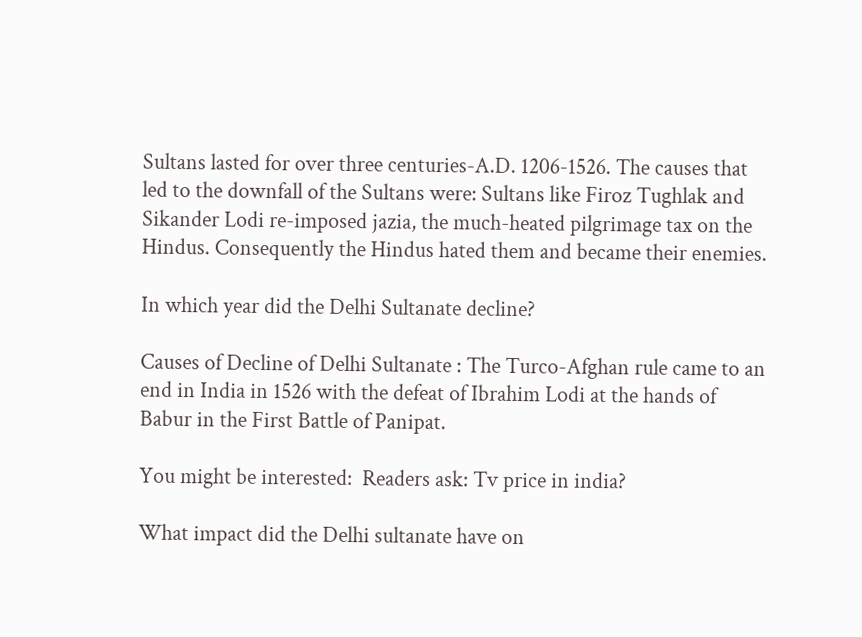Sultans lasted for over three centuries-A.D. 1206-1526. The causes that led to the downfall of the Sultans were: Sultans like Firoz Tughlak and Sikander Lodi re-imposed jazia, the much-heated pilgrimage tax on the Hindus. Consequently the Hindus hated them and became their enemies.

In which year did the Delhi Sultanate decline?

Causes of Decline of Delhi Sultanate : The Turco-Afghan rule came to an end in India in 1526 with the defeat of Ibrahim Lodi at the hands of Babur in the First Battle of Panipat.

You might be interested:  Readers ask: Tv price in india?

What impact did the Delhi sultanate have on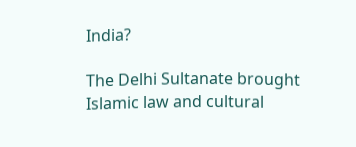India?

The Delhi Sultanate brought Islamic law and cultural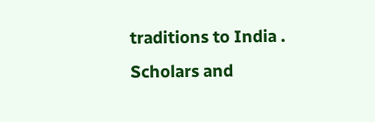traditions to India . Scholars and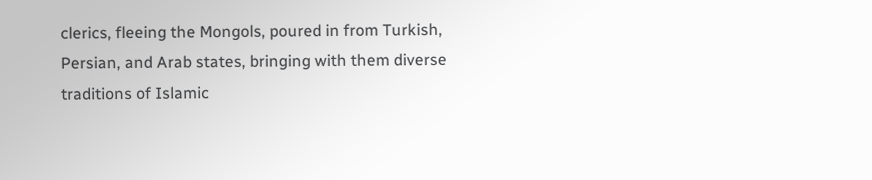clerics, fleeing the Mongols, poured in from Turkish, Persian, and Arab states, bringing with them diverse traditions of Islamic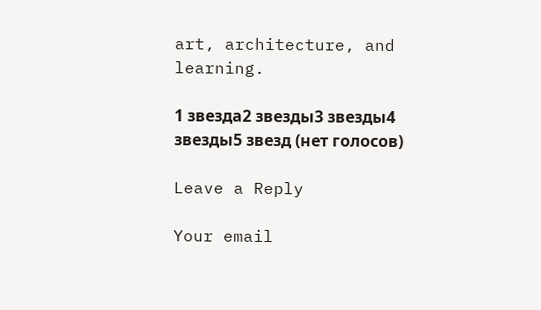art, architecture, and learning.

1 звезда2 звезды3 звезды4 звезды5 звезд (нет голосов)

Leave a Reply

Your email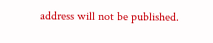address will not be published.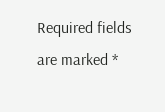Required fields are marked *